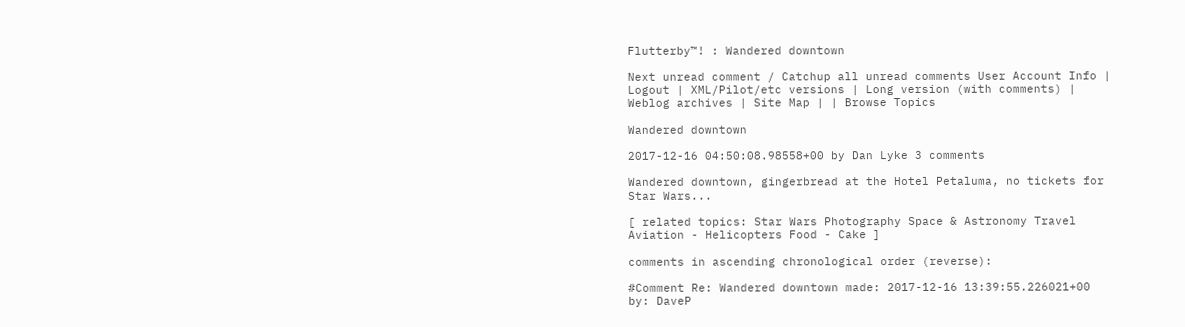Flutterby™! : Wandered downtown

Next unread comment / Catchup all unread comments User Account Info | Logout | XML/Pilot/etc versions | Long version (with comments) | Weblog archives | Site Map | | Browse Topics

Wandered downtown

2017-12-16 04:50:08.98558+00 by Dan Lyke 3 comments

Wandered downtown, gingerbread at the Hotel Petaluma, no tickets for Star Wars...

[ related topics: Star Wars Photography Space & Astronomy Travel Aviation - Helicopters Food - Cake ]

comments in ascending chronological order (reverse):

#Comment Re: Wandered downtown made: 2017-12-16 13:39:55.226021+00 by: DaveP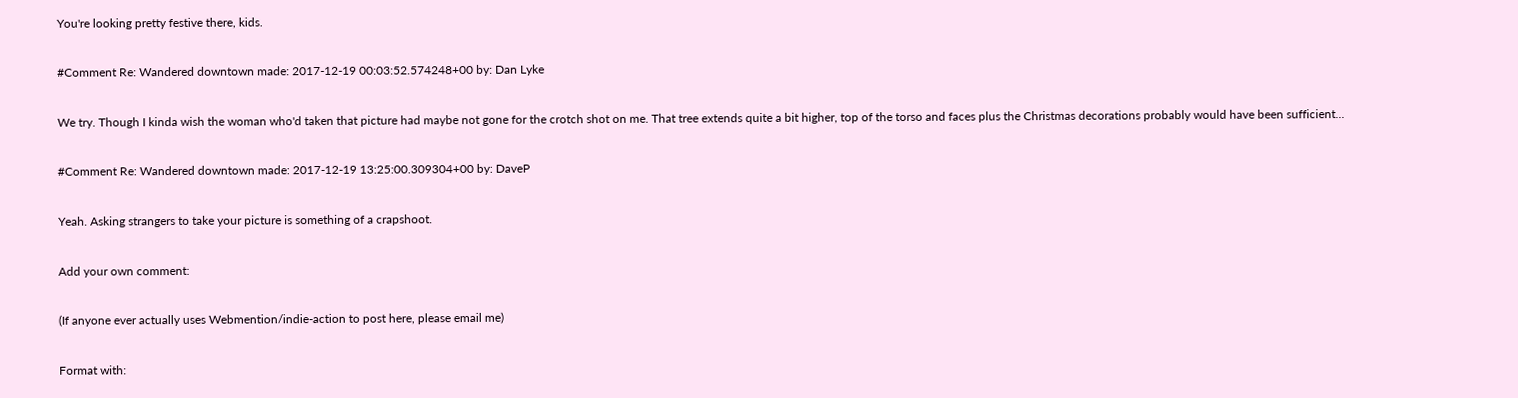You're looking pretty festive there, kids.

#Comment Re: Wandered downtown made: 2017-12-19 00:03:52.574248+00 by: Dan Lyke

We try. Though I kinda wish the woman who'd taken that picture had maybe not gone for the crotch shot on me. That tree extends quite a bit higher, top of the torso and faces plus the Christmas decorations probably would have been sufficient...

#Comment Re: Wandered downtown made: 2017-12-19 13:25:00.309304+00 by: DaveP

Yeah. Asking strangers to take your picture is something of a crapshoot.

Add your own comment:

(If anyone ever actually uses Webmention/indie-action to post here, please email me)

Format with: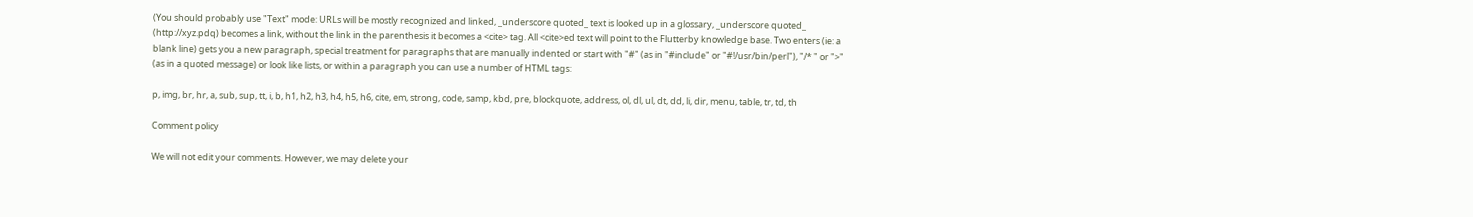(You should probably use "Text" mode: URLs will be mostly recognized and linked, _underscore quoted_ text is looked up in a glossary, _underscore quoted_ (http://xyz.pdq) becomes a link, without the link in the parenthesis it becomes a <cite> tag. All <cite>ed text will point to the Flutterby knowledge base. Two enters (ie: a blank line) gets you a new paragraph, special treatment for paragraphs that are manually indented or start with "#" (as in "#include" or "#!/usr/bin/perl"), "/* " or ">" (as in a quoted message) or look like lists, or within a paragraph you can use a number of HTML tags:

p, img, br, hr, a, sub, sup, tt, i, b, h1, h2, h3, h4, h5, h6, cite, em, strong, code, samp, kbd, pre, blockquote, address, ol, dl, ul, dt, dd, li, dir, menu, table, tr, td, th

Comment policy

We will not edit your comments. However, we may delete your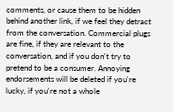comments, or cause them to be hidden behind another link, if we feel they detract from the conversation. Commercial plugs are fine, if they are relevant to the conversation, and if you don't try to pretend to be a consumer. Annoying endorsements will be deleted if you're lucky, if you're not a whole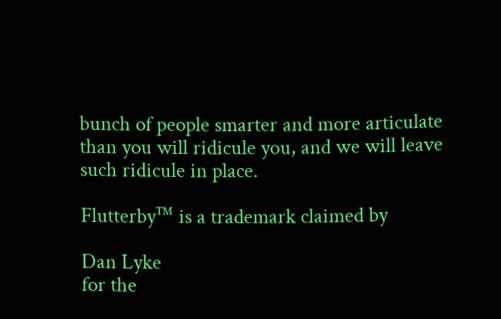bunch of people smarter and more articulate than you will ridicule you, and we will leave such ridicule in place.

Flutterby™ is a trademark claimed by

Dan Lyke
for the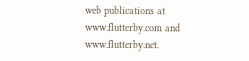web publications at www.flutterby.com and www.flutterby.net.